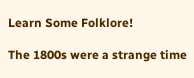Learn Some Folklore!

The 1800s were a strange time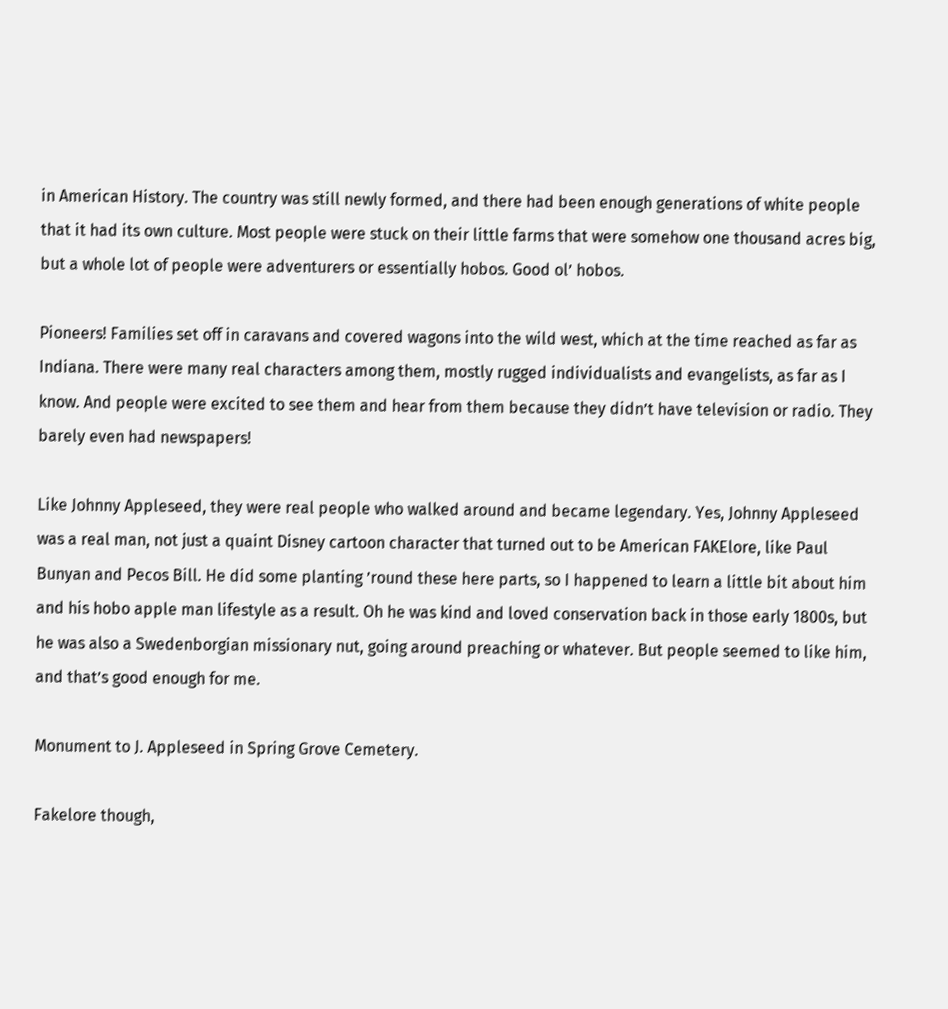in American History. The country was still newly formed, and there had been enough generations of white people that it had its own culture. Most people were stuck on their little farms that were somehow one thousand acres big, but a whole lot of people were adventurers or essentially hobos. Good ol’ hobos.

Pioneers! Families set off in caravans and covered wagons into the wild west, which at the time reached as far as Indiana. There were many real characters among them, mostly rugged individualists and evangelists, as far as I know. And people were excited to see them and hear from them because they didn’t have television or radio. They barely even had newspapers!

Like Johnny Appleseed, they were real people who walked around and became legendary. Yes, Johnny Appleseed was a real man, not just a quaint Disney cartoon character that turned out to be American FAKElore, like Paul Bunyan and Pecos Bill. He did some planting ’round these here parts, so I happened to learn a little bit about him and his hobo apple man lifestyle as a result. Oh he was kind and loved conservation back in those early 1800s, but he was also a Swedenborgian missionary nut, going around preaching or whatever. But people seemed to like him, and that’s good enough for me.

Monument to J. Appleseed in Spring Grove Cemetery.

Fakelore though,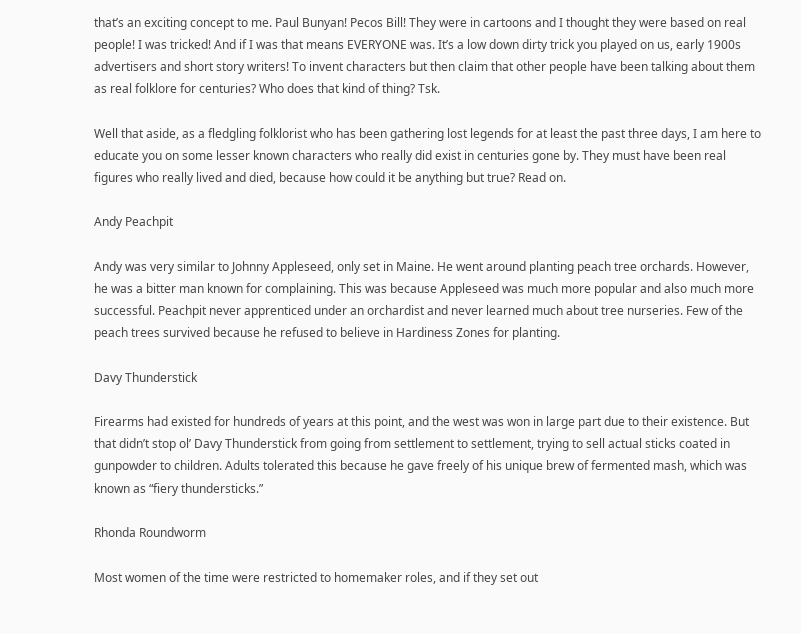that’s an exciting concept to me. Paul Bunyan! Pecos Bill! They were in cartoons and I thought they were based on real people! I was tricked! And if I was that means EVERYONE was. It’s a low down dirty trick you played on us, early 1900s advertisers and short story writers! To invent characters but then claim that other people have been talking about them as real folklore for centuries? Who does that kind of thing? Tsk.

Well that aside, as a fledgling folklorist who has been gathering lost legends for at least the past three days, I am here to educate you on some lesser known characters who really did exist in centuries gone by. They must have been real figures who really lived and died, because how could it be anything but true? Read on.

Andy Peachpit

Andy was very similar to Johnny Appleseed, only set in Maine. He went around planting peach tree orchards. However, he was a bitter man known for complaining. This was because Appleseed was much more popular and also much more successful. Peachpit never apprenticed under an orchardist and never learned much about tree nurseries. Few of the peach trees survived because he refused to believe in Hardiness Zones for planting.

Davy Thunderstick

Firearms had existed for hundreds of years at this point, and the west was won in large part due to their existence. But that didn’t stop ol’ Davy Thunderstick from going from settlement to settlement, trying to sell actual sticks coated in gunpowder to children. Adults tolerated this because he gave freely of his unique brew of fermented mash, which was known as “fiery thundersticks.”

Rhonda Roundworm

Most women of the time were restricted to homemaker roles, and if they set out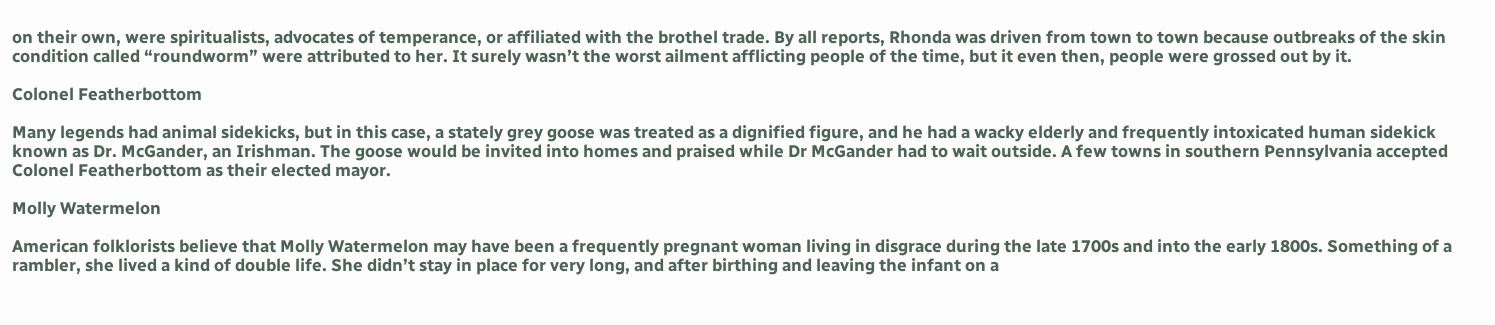on their own, were spiritualists, advocates of temperance, or affiliated with the brothel trade. By all reports, Rhonda was driven from town to town because outbreaks of the skin condition called “roundworm” were attributed to her. It surely wasn’t the worst ailment afflicting people of the time, but it even then, people were grossed out by it.

Colonel Featherbottom

Many legends had animal sidekicks, but in this case, a stately grey goose was treated as a dignified figure, and he had a wacky elderly and frequently intoxicated human sidekick known as Dr. McGander, an Irishman. The goose would be invited into homes and praised while Dr McGander had to wait outside. A few towns in southern Pennsylvania accepted Colonel Featherbottom as their elected mayor.

Molly Watermelon

American folklorists believe that Molly Watermelon may have been a frequently pregnant woman living in disgrace during the late 1700s and into the early 1800s. Something of a rambler, she lived a kind of double life. She didn’t stay in place for very long, and after birthing and leaving the infant on a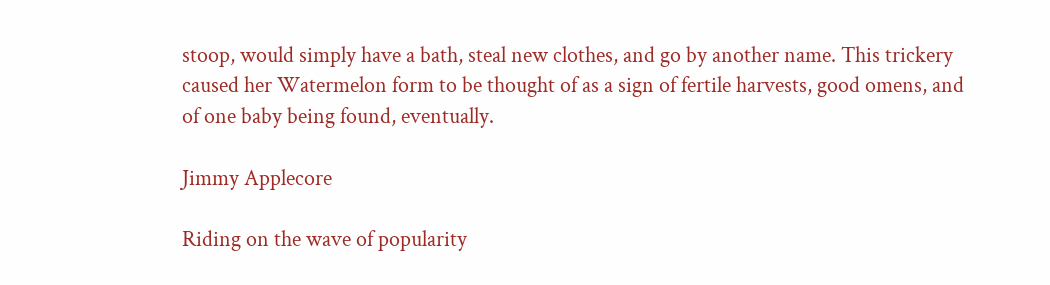stoop, would simply have a bath, steal new clothes, and go by another name. This trickery caused her Watermelon form to be thought of as a sign of fertile harvests, good omens, and of one baby being found, eventually.

Jimmy Applecore

Riding on the wave of popularity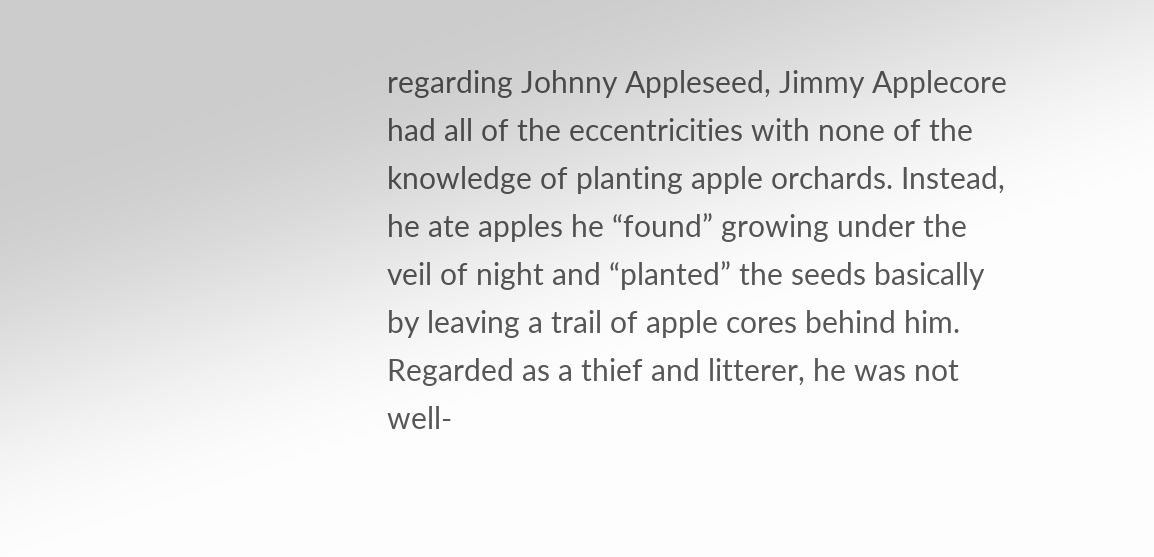regarding Johnny Appleseed, Jimmy Applecore had all of the eccentricities with none of the knowledge of planting apple orchards. Instead, he ate apples he “found” growing under the veil of night and “planted” the seeds basically by leaving a trail of apple cores behind him. Regarded as a thief and litterer, he was not well-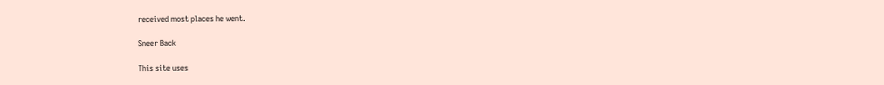received most places he went.

Sneer Back

This site uses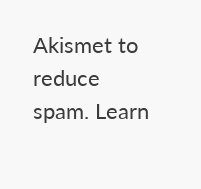Akismet to reduce spam. Learn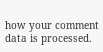how your comment data is processed.